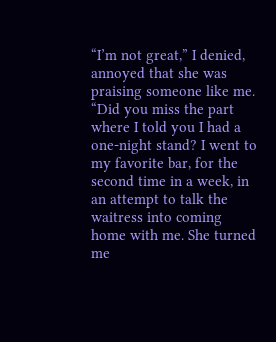“I’m not great,” I denied, annoyed that she was praising someone like me. “Did you miss the part where I told you I had a one-night stand? I went to my favorite bar, for the second time in a week, in an attempt to talk the waitress into coming home with me. She turned me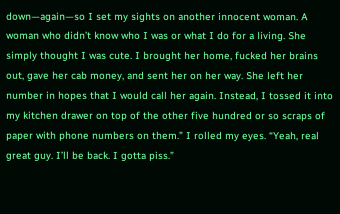down—again—so I set my sights on another innocent woman. A woman who didn’t know who I was or what I do for a living. She simply thought I was cute. I brought her home, fucked her brains out, gave her cab money, and sent her on her way. She left her number in hopes that I would call her again. Instead, I tossed it into my kitchen drawer on top of the other five hundred or so scraps of paper with phone numbers on them.” I rolled my eyes. “Yeah, real great guy. I’ll be back. I gotta piss.”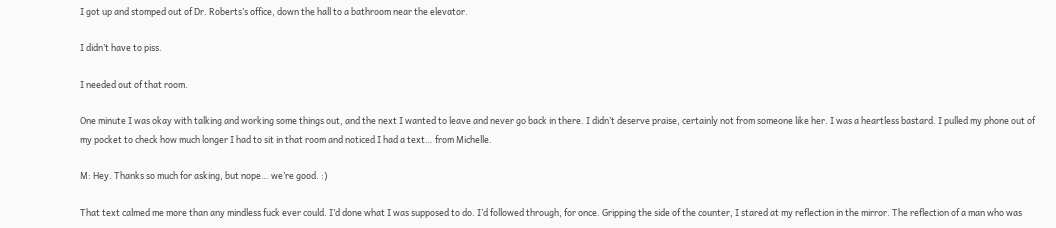I got up and stomped out of Dr. Roberts’s office, down the hall to a bathroom near the elevator.

I didn’t have to piss.

I needed out of that room.

One minute I was okay with talking and working some things out, and the next I wanted to leave and never go back in there. I didn’t deserve praise, certainly not from someone like her. I was a heartless bastard. I pulled my phone out of my pocket to check how much longer I had to sit in that room and noticed I had a text… from Michelle.

M: Hey. Thanks so much for asking, but nope… we’re good. :)

That text calmed me more than any mindless fuck ever could. I’d done what I was supposed to do. I’d followed through, for once. Gripping the side of the counter, I stared at my reflection in the mirror. The reflection of a man who was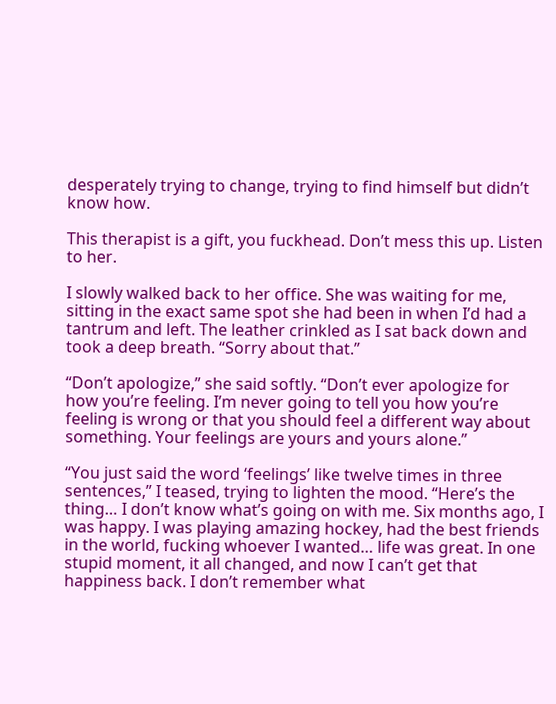desperately trying to change, trying to find himself but didn’t know how.

This therapist is a gift, you fuckhead. Don’t mess this up. Listen to her.

I slowly walked back to her office. She was waiting for me, sitting in the exact same spot she had been in when I’d had a tantrum and left. The leather crinkled as I sat back down and took a deep breath. “Sorry about that.”

“Don’t apologize,” she said softly. “Don’t ever apologize for how you’re feeling. I’m never going to tell you how you’re feeling is wrong or that you should feel a different way about something. Your feelings are yours and yours alone.”

“You just said the word ‘feelings’ like twelve times in three sentences,” I teased, trying to lighten the mood. “Here’s the thing… I don’t know what’s going on with me. Six months ago, I was happy. I was playing amazing hockey, had the best friends in the world, fucking whoever I wanted… life was great. In one stupid moment, it all changed, and now I can’t get that happiness back. I don’t remember what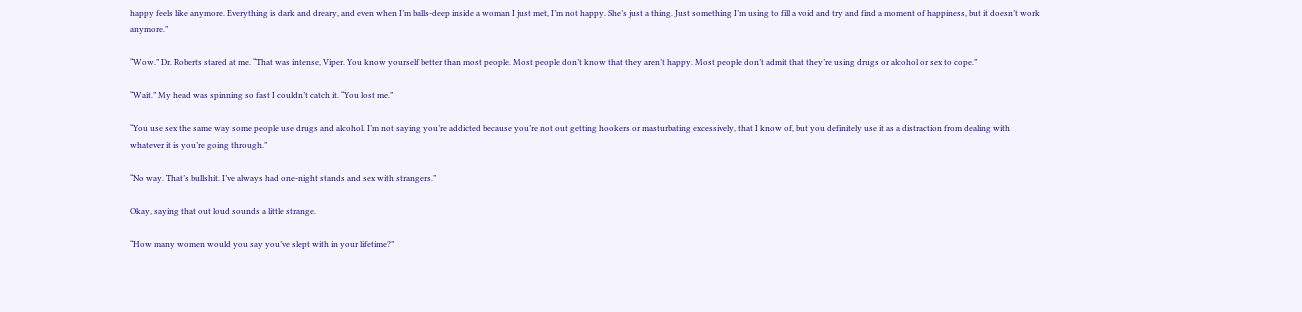happy feels like anymore. Everything is dark and dreary, and even when I’m balls-deep inside a woman I just met, I’m not happy. She’s just a thing. Just something I’m using to fill a void and try and find a moment of happiness, but it doesn’t work anymore.”

“Wow.” Dr. Roberts stared at me. “That was intense, Viper. You know yourself better than most people. Most people don’t know that they aren’t happy. Most people don’t admit that they’re using drugs or alcohol or sex to cope.”

“Wait.” My head was spinning so fast I couldn’t catch it. “You lost me.”

“You use sex the same way some people use drugs and alcohol. I’m not saying you’re addicted because you’re not out getting hookers or masturbating excessively, that I know of, but you definitely use it as a distraction from dealing with whatever it is you’re going through.”

“No way. That’s bullshit. I’ve always had one-night stands and sex with strangers.”

Okay, saying that out loud sounds a little strange.

“How many women would you say you’ve slept with in your lifetime?”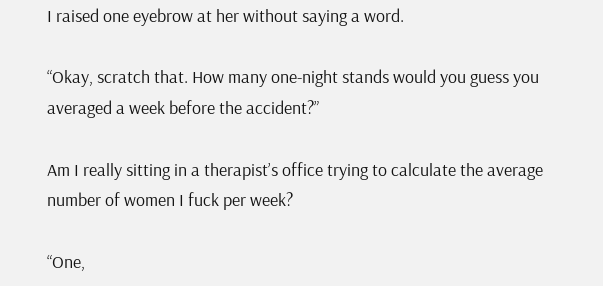I raised one eyebrow at her without saying a word.

“Okay, scratch that. How many one-night stands would you guess you averaged a week before the accident?”

Am I really sitting in a therapist’s office trying to calculate the average number of women I fuck per week?

“One,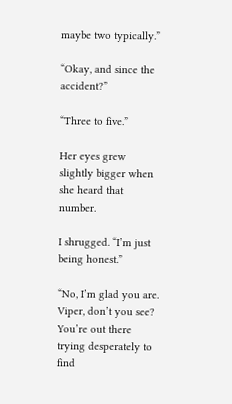maybe two typically.”

“Okay, and since the accident?”

“Three to five.”

Her eyes grew slightly bigger when she heard that number.

I shrugged. “I’m just being honest.”

“No, I’m glad you are. Viper, don’t you see? You’re out there trying desperately to find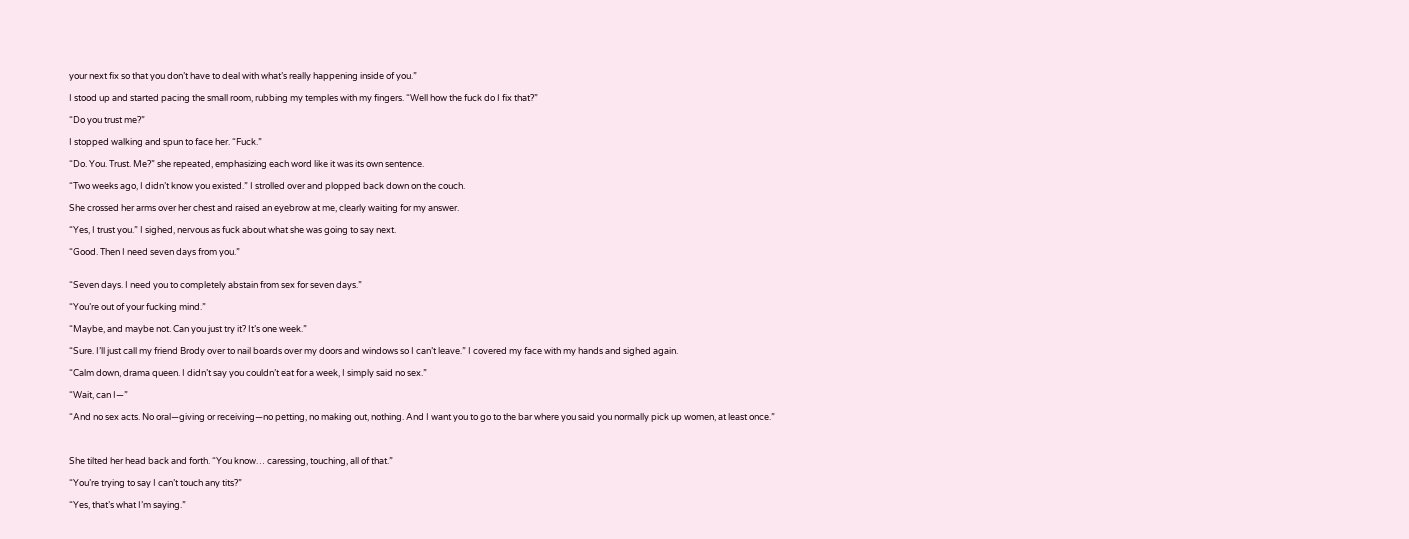your next fix so that you don’t have to deal with what’s really happening inside of you.”

I stood up and started pacing the small room, rubbing my temples with my fingers. “Well how the fuck do I fix that?”

“Do you trust me?”

I stopped walking and spun to face her. “Fuck.”

“Do. You. Trust. Me?” she repeated, emphasizing each word like it was its own sentence.

“Two weeks ago, I didn’t know you existed.” I strolled over and plopped back down on the couch.

She crossed her arms over her chest and raised an eyebrow at me, clearly waiting for my answer.

“Yes, I trust you.” I sighed, nervous as fuck about what she was going to say next.

“Good. Then I need seven days from you.”


“Seven days. I need you to completely abstain from sex for seven days.”

“You’re out of your fucking mind.”

“Maybe, and maybe not. Can you just try it? It’s one week.”

“Sure. I’ll just call my friend Brody over to nail boards over my doors and windows so I can’t leave.” I covered my face with my hands and sighed again.

“Calm down, drama queen. I didn’t say you couldn’t eat for a week, I simply said no sex.”

“Wait, can I—”

“And no sex acts. No oral—giving or receiving—no petting, no making out, nothing. And I want you to go to the bar where you said you normally pick up women, at least once.”



She tilted her head back and forth. “You know… caressing, touching, all of that.”

“You’re trying to say I can’t touch any tits?”

“Yes, that’s what I’m saying.”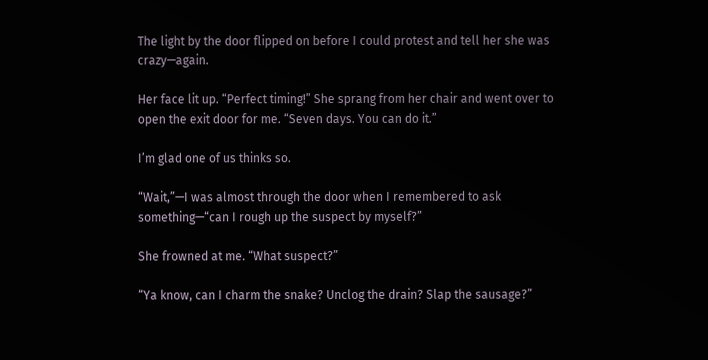The light by the door flipped on before I could protest and tell her she was crazy—again.

Her face lit up. “Perfect timing!” She sprang from her chair and went over to open the exit door for me. “Seven days. You can do it.”

I’m glad one of us thinks so.

“Wait,”—I was almost through the door when I remembered to ask something—“can I rough up the suspect by myself?”

She frowned at me. “What suspect?”

“Ya know, can I charm the snake? Unclog the drain? Slap the sausage?”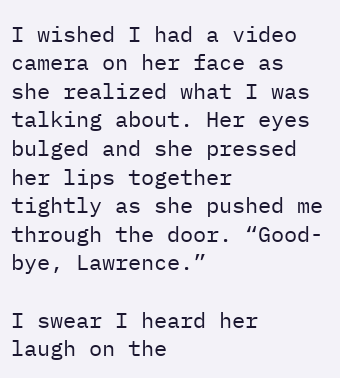I wished I had a video camera on her face as she realized what I was talking about. Her eyes bulged and she pressed her lips together tightly as she pushed me through the door. “Good-bye, Lawrence.”

I swear I heard her laugh on the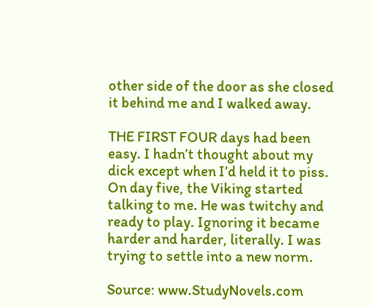other side of the door as she closed it behind me and I walked away.

THE FIRST FOUR days had been easy. I hadn’t thought about my dick except when I’d held it to piss. On day five, the Viking started talking to me. He was twitchy and ready to play. Ignoring it became harder and harder, literally. I was trying to settle into a new norm.

Source: www.StudyNovels.com